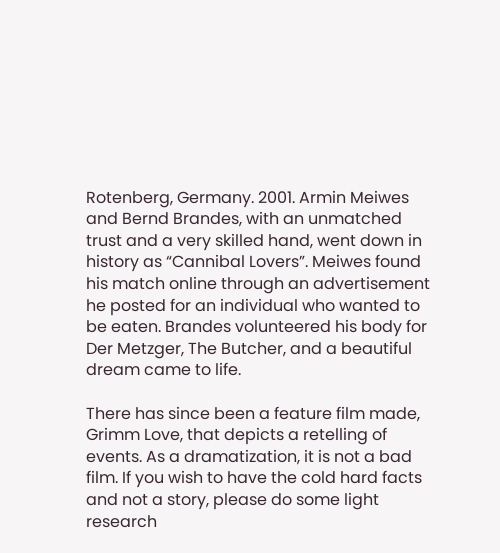Rotenberg, Germany. 2001. Armin Meiwes and Bernd Brandes, with an unmatched trust and a very skilled hand, went down in history as “Cannibal Lovers”. Meiwes found his match online through an advertisement he posted for an individual who wanted to be eaten. Brandes volunteered his body for Der Metzger, The Butcher, and a beautiful dream came to life.

There has since been a feature film made, Grimm Love, that depicts a retelling of events. As a dramatization, it is not a bad film. If you wish to have the cold hard facts and not a story, please do some light research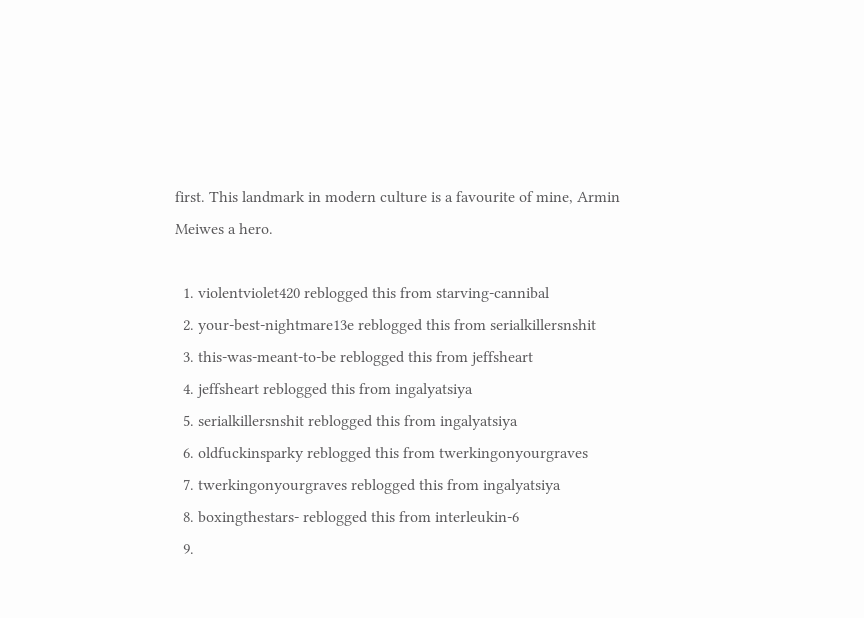first. This landmark in modern culture is a favourite of mine, Armin Meiwes a hero.

  1. violentviolet420 reblogged this from starving-cannibal
  2. your-best-nightmare13e reblogged this from serialkillersnshit
  3. this-was-meant-to-be reblogged this from jeffsheart
  4. jeffsheart reblogged this from ingalyatsiya
  5. serialkillersnshit reblogged this from ingalyatsiya
  6. oldfuckinsparky reblogged this from twerkingonyourgraves
  7. twerkingonyourgraves reblogged this from ingalyatsiya
  8. boxingthestars- reblogged this from interleukin-6
  9.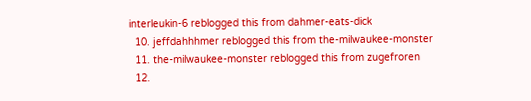interleukin-6 reblogged this from dahmer-eats-dick
  10. jeffdahhhmer reblogged this from the-milwaukee-monster
  11. the-milwaukee-monster reblogged this from zugefroren
  12.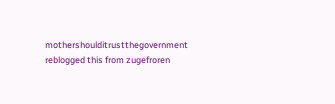mothershoulditrustthegovernment reblogged this from zugefroren